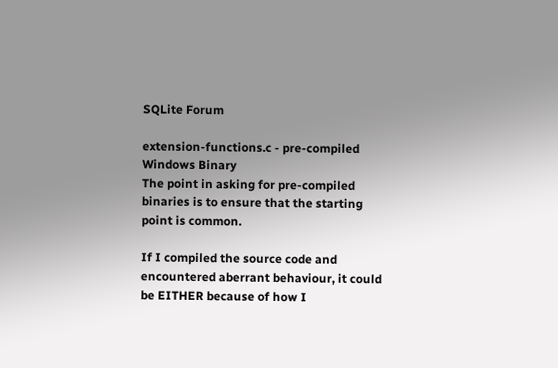SQLite Forum

extension-functions.c - pre-compiled Windows Binary
The point in asking for pre-compiled binaries is to ensure that the starting point is common.

If I compiled the source code and encountered aberrant behaviour, it could be EITHER because of how I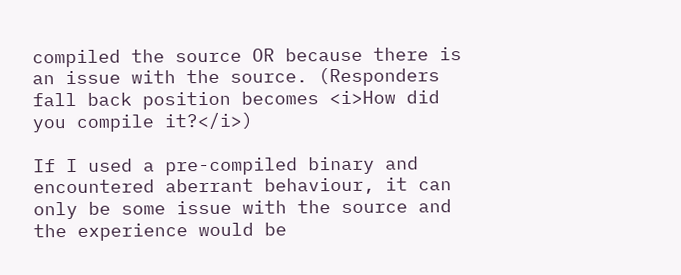compiled the source OR because there is an issue with the source. (Responders fall back position becomes <i>How did you compile it?</i>)

If I used a pre-compiled binary and encountered aberrant behaviour, it can only be some issue with the source and the experience would be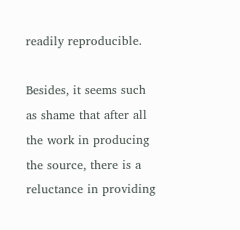readily reproducible.

Besides, it seems such as shame that after all the work in producing the source, there is a reluctance in providing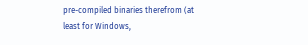pre-compiled binaries therefrom (at least for Windows,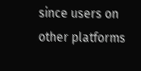since users on other platforms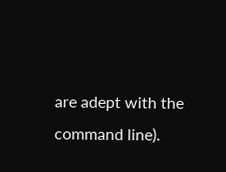are adept with the command line).